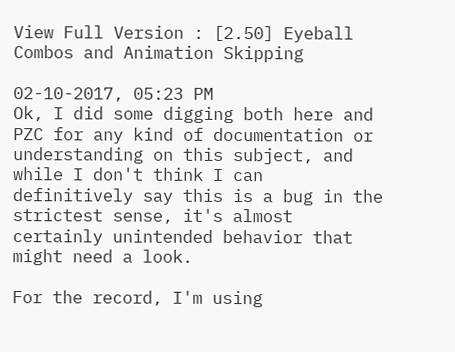View Full Version : [2.50] Eyeball Combos and Animation Skipping

02-10-2017, 05:23 PM
Ok, I did some digging both here and PZC for any kind of documentation or understanding on this subject, and while I don't think I can definitively say this is a bug in the strictest sense, it's almost certainly unintended behavior that might need a look.

For the record, I'm using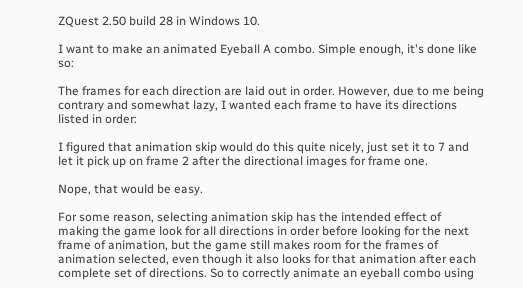ZQuest 2.50 build 28 in Windows 10.

I want to make an animated Eyeball A combo. Simple enough, it's done like so:

The frames for each direction are laid out in order. However, due to me being contrary and somewhat lazy, I wanted each frame to have its directions listed in order:

I figured that animation skip would do this quite nicely, just set it to 7 and let it pick up on frame 2 after the directional images for frame one.

Nope, that would be easy.

For some reason, selecting animation skip has the intended effect of making the game look for all directions in order before looking for the next frame of animation, but the game still makes room for the frames of animation selected, even though it also looks for that animation after each complete set of directions. So to correctly animate an eyeball combo using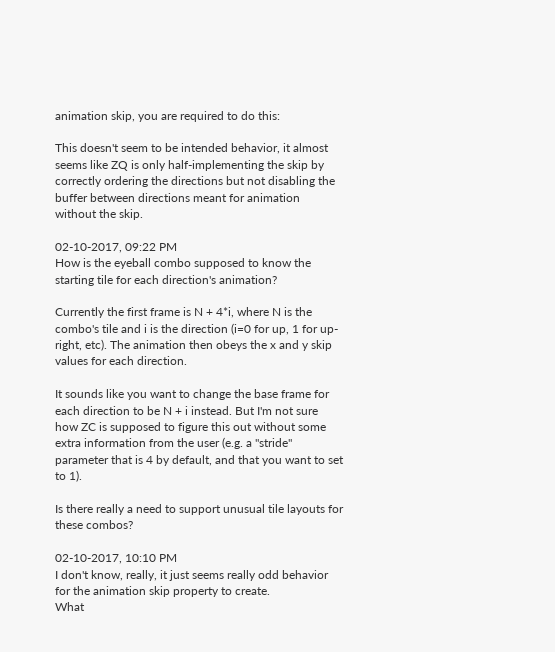animation skip, you are required to do this:

This doesn't seem to be intended behavior, it almost seems like ZQ is only half-implementing the skip by correctly ordering the directions but not disabling the buffer between directions meant for animation without the skip.

02-10-2017, 09:22 PM
How is the eyeball combo supposed to know the starting tile for each direction's animation?

Currently the first frame is N + 4*i, where N is the combo's tile and i is the direction (i=0 for up, 1 for up-right, etc). The animation then obeys the x and y skip values for each direction.

It sounds like you want to change the base frame for each direction to be N + i instead. But I'm not sure how ZC is supposed to figure this out without some extra information from the user (e.g. a "stride" parameter that is 4 by default, and that you want to set to 1).

Is there really a need to support unusual tile layouts for these combos?

02-10-2017, 10:10 PM
I don't know, really, it just seems really odd behavior for the animation skip property to create.
What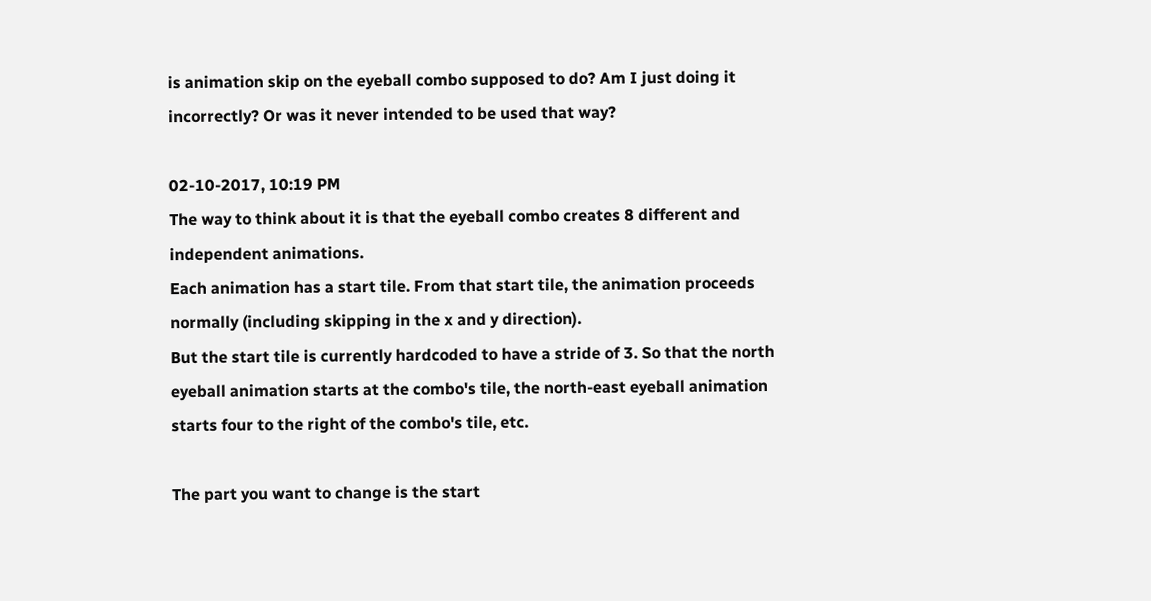is animation skip on the eyeball combo supposed to do? Am I just doing it incorrectly? Or was it never intended to be used that way?

02-10-2017, 10:19 PM
The way to think about it is that the eyeball combo creates 8 different and independent animations.
Each animation has a start tile. From that start tile, the animation proceeds normally (including skipping in the x and y direction).
But the start tile is currently hardcoded to have a stride of 3. So that the north eyeball animation starts at the combo's tile, the north-east eyeball animation starts four to the right of the combo's tile, etc.

The part you want to change is the start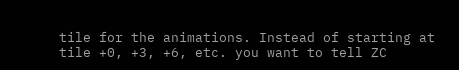tile for the animations. Instead of starting at tile +0, +3, +6, etc. you want to tell ZC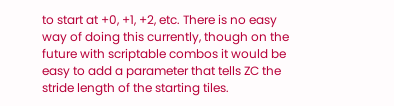to start at +0, +1, +2, etc. There is no easy way of doing this currently, though on the future with scriptable combos it would be easy to add a parameter that tells ZC the stride length of the starting tiles.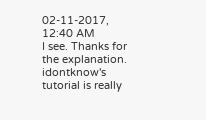02-11-2017, 12:40 AM
I see. Thanks for the explanation. idontknow's tutorial is really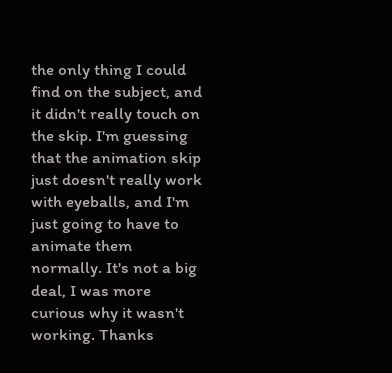the only thing I could find on the subject, and it didn't really touch on the skip. I'm guessing that the animation skip just doesn't really work with eyeballs, and I'm just going to have to animate them normally. It's not a big deal, I was more curious why it wasn't working. Thanks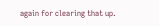again for clearing that up.